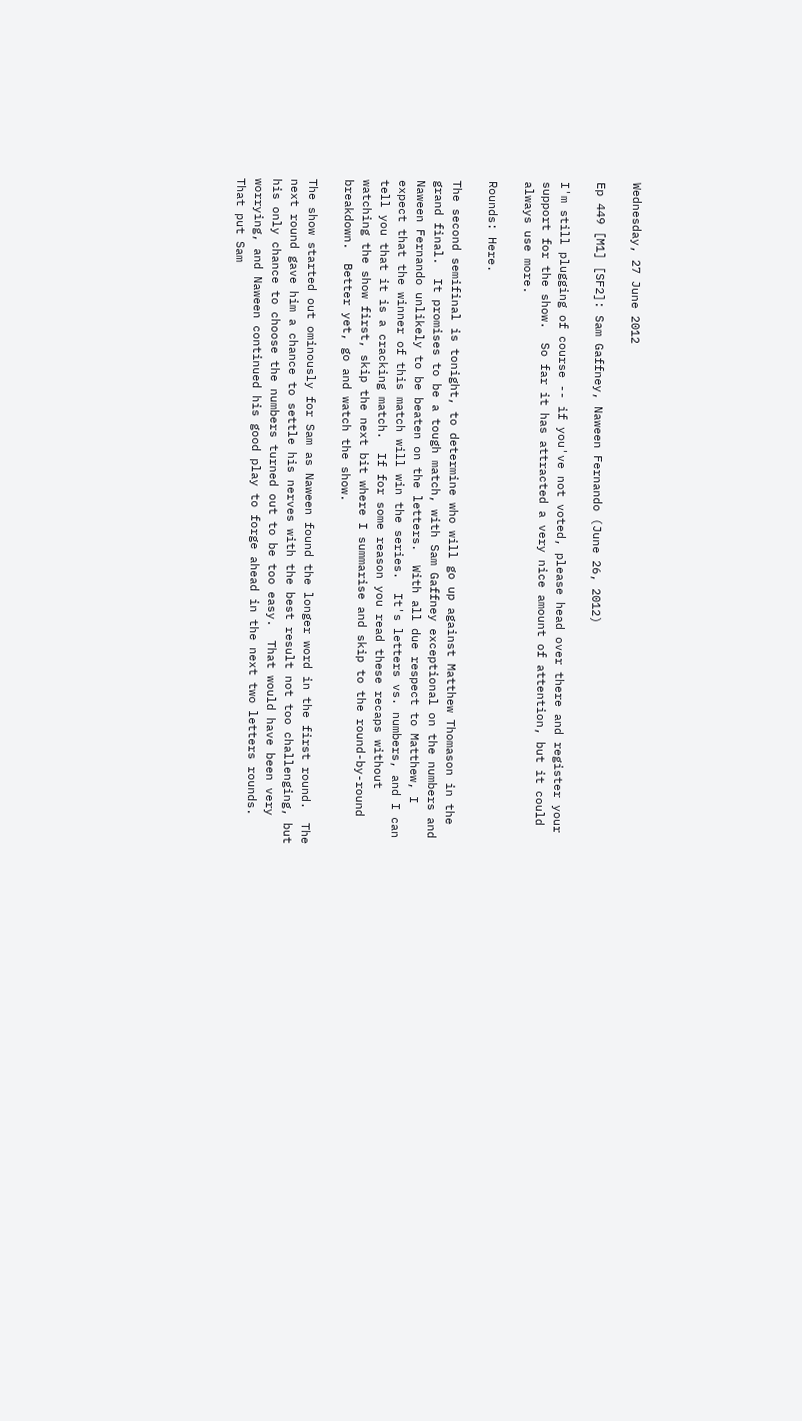Wednesday, 27 June 2012

Ep 449 [M1] [SF2]: Sam Gaffney, Naween Fernando (June 26, 2012)

I'm still plugging of course -- if you've not voted, please head over there and register your support for the show.  So far it has attracted a very nice amount of attention, but it could always use more.

Rounds: Here.

The second semifinal is tonight, to determine who will go up against Matthew Thomason in the grand final.  It promises to be a tough match, with Sam Gaffney exceptional on the numbers and Naween Fernando unlikely to be beaten on the letters.  With all due respect to Matthew, I expect that the winner of this match will win the series.  It's letters vs. numbers, and I can tell you that it is a cracking match.  If for some reason you read these recaps without watching the show first, skip the next bit where I summarise and skip to the round-by-round breakdown.  Better yet, go and watch the show.

The show started out ominously for Sam as Naween found the longer word in the first round.  The next round gave him a chance to settle his nerves with the best result not too challenging, but his only chance to choose the numbers turned out to be too easy.  That would have been very worrying, and Naween continued his good play to forge ahead in the next two letters rounds.  That put Sam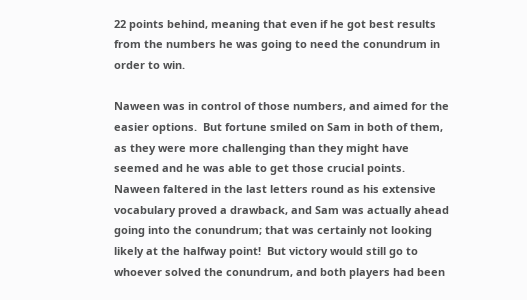22 points behind, meaning that even if he got best results from the numbers he was going to need the conundrum in order to win.

Naween was in control of those numbers, and aimed for the easier options.  But fortune smiled on Sam in both of them, as they were more challenging than they might have seemed and he was able to get those crucial points.  Naween faltered in the last letters round as his extensive vocabulary proved a drawback, and Sam was actually ahead going into the conundrum; that was certainly not looking likely at the halfway point!  But victory would still go to whoever solved the conundrum, and both players had been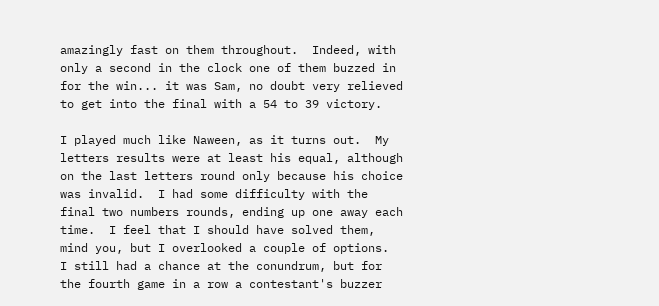amazingly fast on them throughout.  Indeed, with only a second in the clock one of them buzzed in for the win... it was Sam, no doubt very relieved to get into the final with a 54 to 39 victory.

I played much like Naween, as it turns out.  My letters results were at least his equal, although on the last letters round only because his choice was invalid.  I had some difficulty with the final two numbers rounds, ending up one away each time.  I feel that I should have solved them, mind you, but I overlooked a couple of options.  I still had a chance at the conundrum, but for the fourth game in a row a contestant's buzzer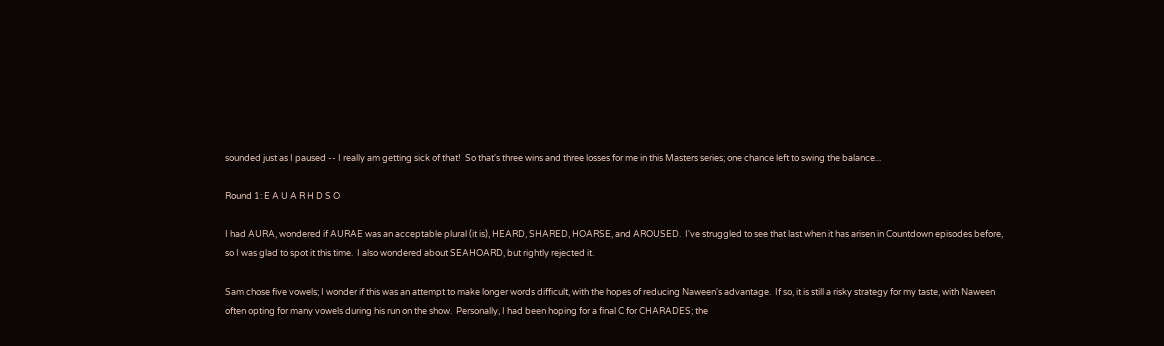sounded just as I paused -- I really am getting sick of that!  So that's three wins and three losses for me in this Masters series; one chance left to swing the balance...

Round 1: E A U A R H D S O

I had AURA, wondered if AURAE was an acceptable plural (it is), HEARD, SHARED, HOARSE, and AROUSED.  I've struggled to see that last when it has arisen in Countdown episodes before, so I was glad to spot it this time.  I also wondered about SEAHOARD, but rightly rejected it.

Sam chose five vowels; I wonder if this was an attempt to make longer words difficult, with the hopes of reducing Naween's advantage.  If so, it is still a risky strategy for my taste, with Naween often opting for many vowels during his run on the show.  Personally, I had been hoping for a final C for CHARADES; the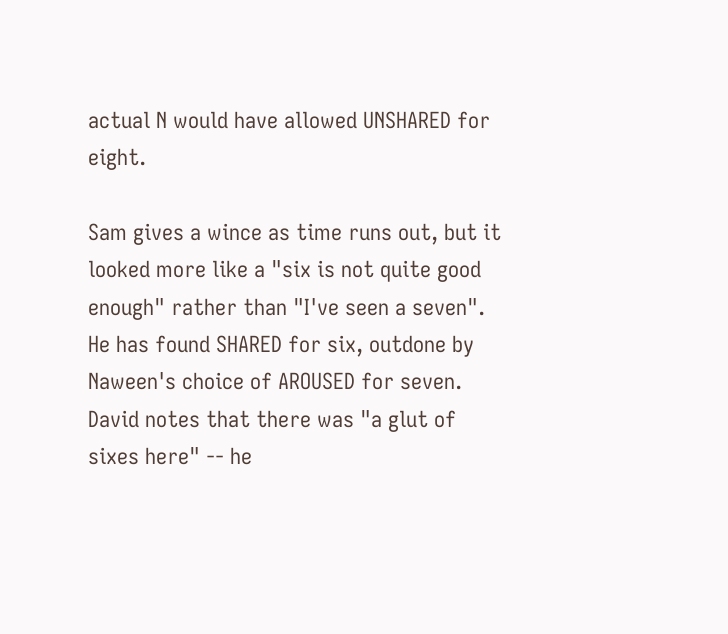actual N would have allowed UNSHARED for eight.

Sam gives a wince as time runs out, but it looked more like a "six is not quite good enough" rather than "I've seen a seven".  He has found SHARED for six, outdone by Naween's choice of AROUSED for seven.  David notes that there was "a glut of sixes here" -- he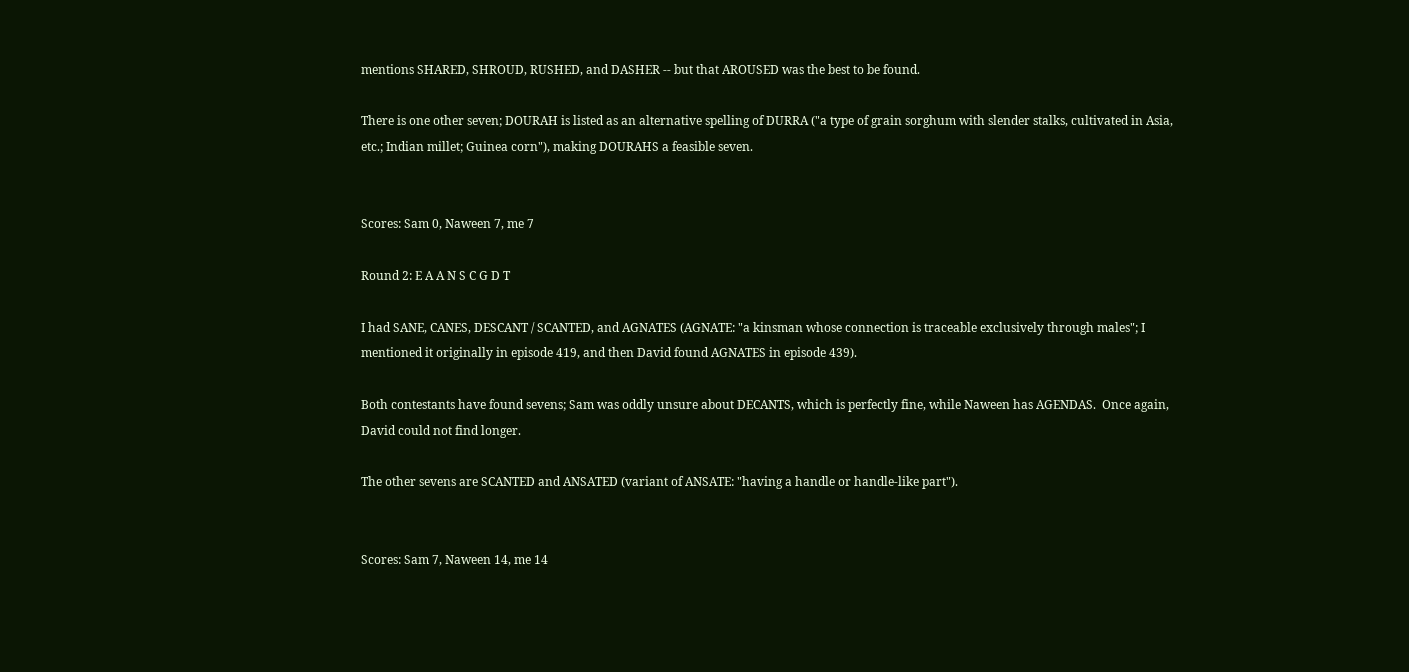mentions SHARED, SHROUD, RUSHED, and DASHER -- but that AROUSED was the best to be found.

There is one other seven; DOURAH is listed as an alternative spelling of DURRA ("a type of grain sorghum with slender stalks, cultivated in Asia, etc.; Indian millet; Guinea corn"), making DOURAHS a feasible seven.


Scores: Sam 0, Naween 7, me 7

Round 2: E A A N S C G D T

I had SANE, CANES, DESCANT / SCANTED, and AGNATES (AGNATE: "a kinsman whose connection is traceable exclusively through males"; I mentioned it originally in episode 419, and then David found AGNATES in episode 439).

Both contestants have found sevens; Sam was oddly unsure about DECANTS, which is perfectly fine, while Naween has AGENDAS.  Once again, David could not find longer.

The other sevens are SCANTED and ANSATED (variant of ANSATE: "having a handle or handle-like part").


Scores: Sam 7, Naween 14, me 14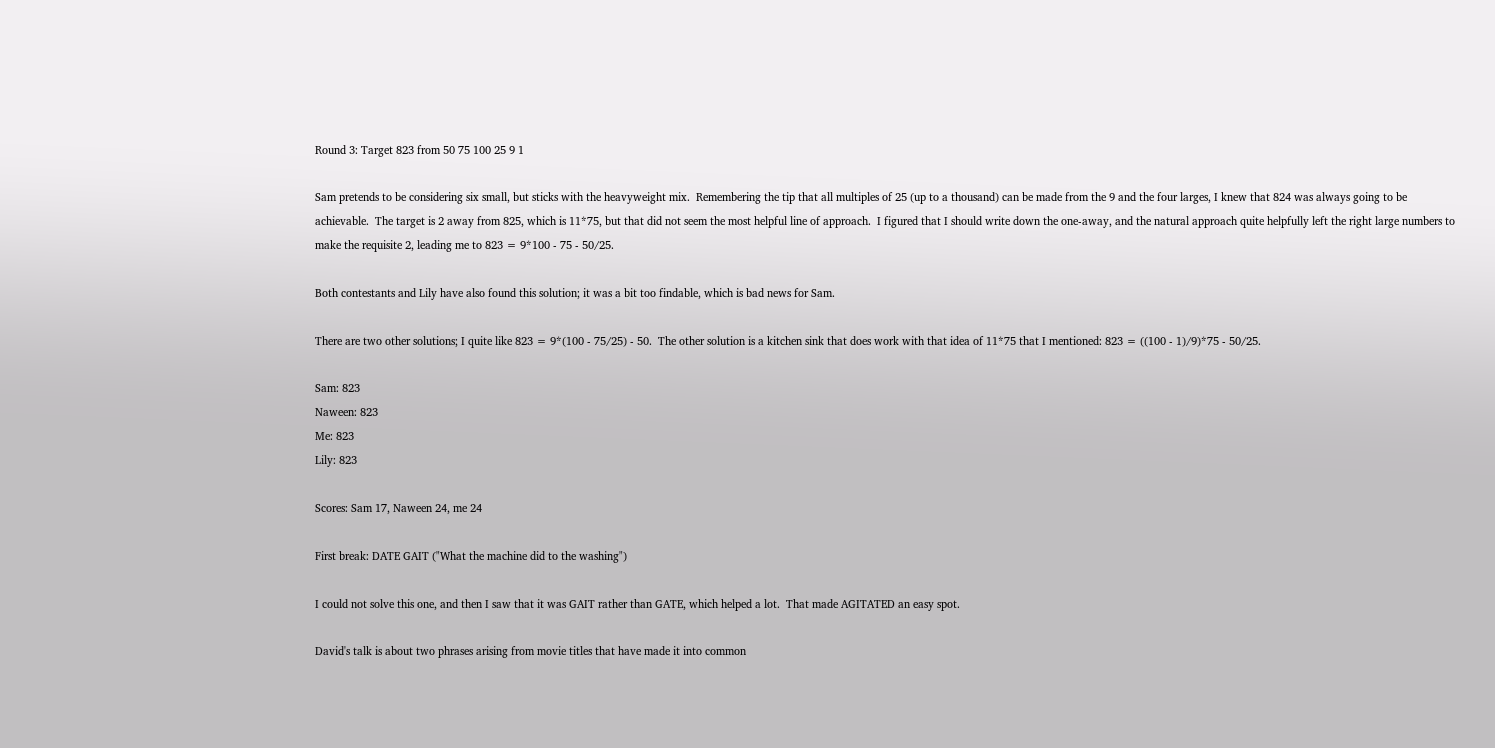Round 3: Target 823 from 50 75 100 25 9 1

Sam pretends to be considering six small, but sticks with the heavyweight mix.  Remembering the tip that all multiples of 25 (up to a thousand) can be made from the 9 and the four larges, I knew that 824 was always going to be achievable.  The target is 2 away from 825, which is 11*75, but that did not seem the most helpful line of approach.  I figured that I should write down the one-away, and the natural approach quite helpfully left the right large numbers to make the requisite 2, leading me to 823 = 9*100 - 75 - 50/25.

Both contestants and Lily have also found this solution; it was a bit too findable, which is bad news for Sam.

There are two other solutions; I quite like 823 = 9*(100 - 75/25) - 50.  The other solution is a kitchen sink that does work with that idea of 11*75 that I mentioned: 823 = ((100 - 1)/9)*75 - 50/25.

Sam: 823
Naween: 823
Me: 823
Lily: 823

Scores: Sam 17, Naween 24, me 24

First break: DATE GAIT ("What the machine did to the washing")

I could not solve this one, and then I saw that it was GAIT rather than GATE, which helped a lot.  That made AGITATED an easy spot.

David's talk is about two phrases arising from movie titles that have made it into common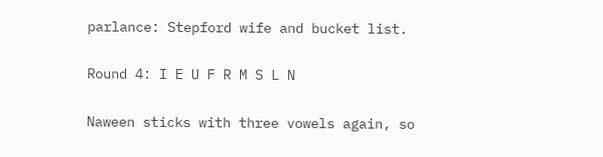parlance: Stepford wife and bucket list.

Round 4: I E U F R M S L N

Naween sticks with three vowels again, so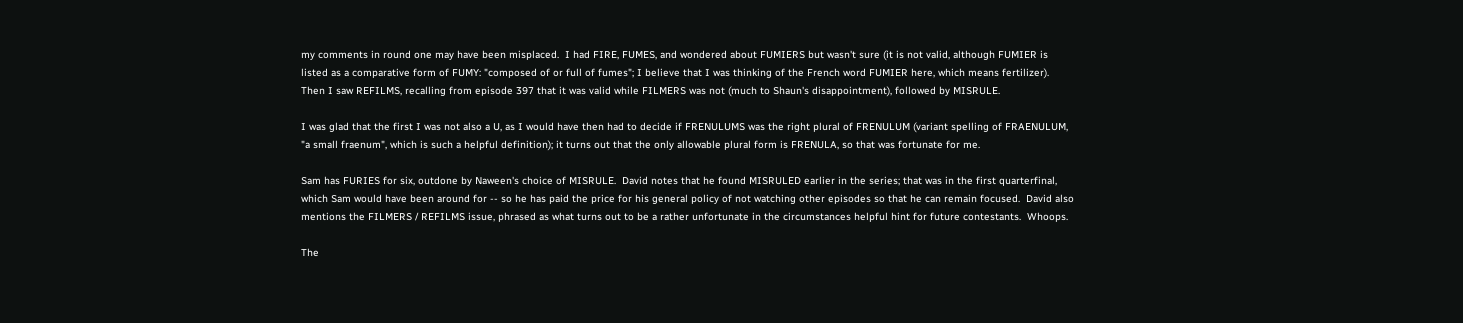my comments in round one may have been misplaced.  I had FIRE, FUMES, and wondered about FUMIERS but wasn't sure (it is not valid, although FUMIER is listed as a comparative form of FUMY: "composed of or full of fumes"; I believe that I was thinking of the French word FUMIER here, which means fertilizer).  Then I saw REFILMS, recalling from episode 397 that it was valid while FILMERS was not (much to Shaun's disappointment), followed by MISRULE.

I was glad that the first I was not also a U, as I would have then had to decide if FRENULUMS was the right plural of FRENULUM (variant spelling of FRAENULUM, "a small fraenum", which is such a helpful definition); it turns out that the only allowable plural form is FRENULA, so that was fortunate for me.

Sam has FURIES for six, outdone by Naween's choice of MISRULE.  David notes that he found MISRULED earlier in the series; that was in the first quarterfinal, which Sam would have been around for -- so he has paid the price for his general policy of not watching other episodes so that he can remain focused.  David also mentions the FILMERS / REFILMS issue, phrased as what turns out to be a rather unfortunate in the circumstances helpful hint for future contestants.  Whoops.

The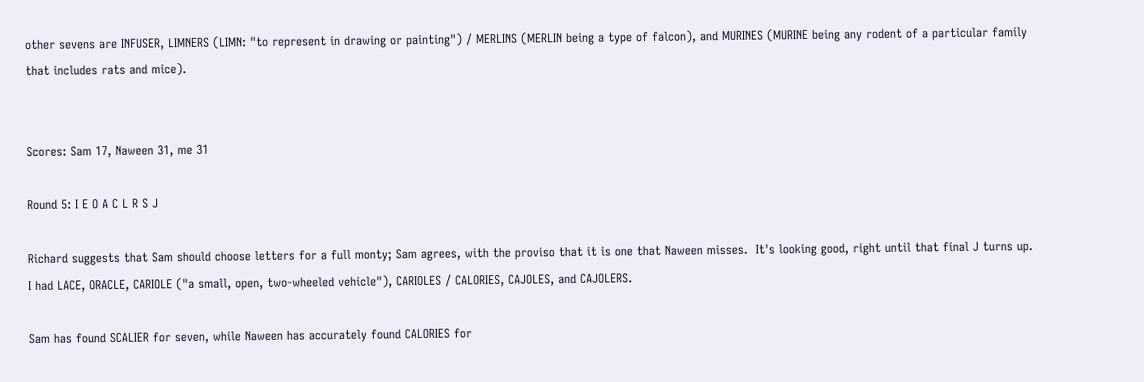other sevens are INFUSER, LIMNERS (LIMN: "to represent in drawing or painting") / MERLINS (MERLIN being a type of falcon), and MURINES (MURINE being any rodent of a particular family that includes rats and mice).


Scores: Sam 17, Naween 31, me 31

Round 5: I E O A C L R S J

Richard suggests that Sam should choose letters for a full monty; Sam agrees, with the proviso that it is one that Naween misses.  It's looking good, right until that final J turns up.  I had LACE, ORACLE, CARIOLE ("a small, open, two-wheeled vehicle"), CARIOLES / CALORIES, CAJOLES, and CAJOLERS.

Sam has found SCALIER for seven, while Naween has accurately found CALORIES for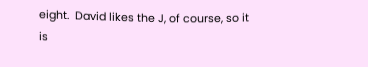eight.  David likes the J, of course, so it is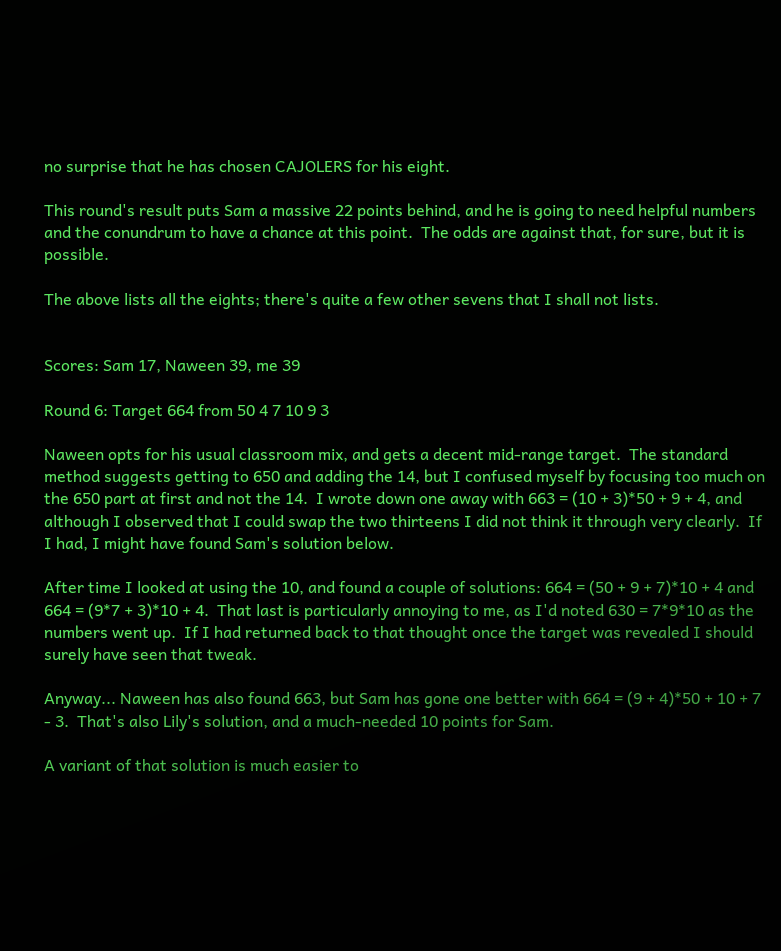no surprise that he has chosen CAJOLERS for his eight.

This round's result puts Sam a massive 22 points behind, and he is going to need helpful numbers and the conundrum to have a chance at this point.  The odds are against that, for sure, but it is possible.

The above lists all the eights; there's quite a few other sevens that I shall not lists.


Scores: Sam 17, Naween 39, me 39

Round 6: Target 664 from 50 4 7 10 9 3

Naween opts for his usual classroom mix, and gets a decent mid-range target.  The standard method suggests getting to 650 and adding the 14, but I confused myself by focusing too much on the 650 part at first and not the 14.  I wrote down one away with 663 = (10 + 3)*50 + 9 + 4, and although I observed that I could swap the two thirteens I did not think it through very clearly.  If I had, I might have found Sam's solution below.

After time I looked at using the 10, and found a couple of solutions: 664 = (50 + 9 + 7)*10 + 4 and 664 = (9*7 + 3)*10 + 4.  That last is particularly annoying to me, as I'd noted 630 = 7*9*10 as the numbers went up.  If I had returned back to that thought once the target was revealed I should surely have seen that tweak.

Anyway... Naween has also found 663, but Sam has gone one better with 664 = (9 + 4)*50 + 10 + 7 - 3.  That's also Lily's solution, and a much-needed 10 points for Sam.

A variant of that solution is much easier to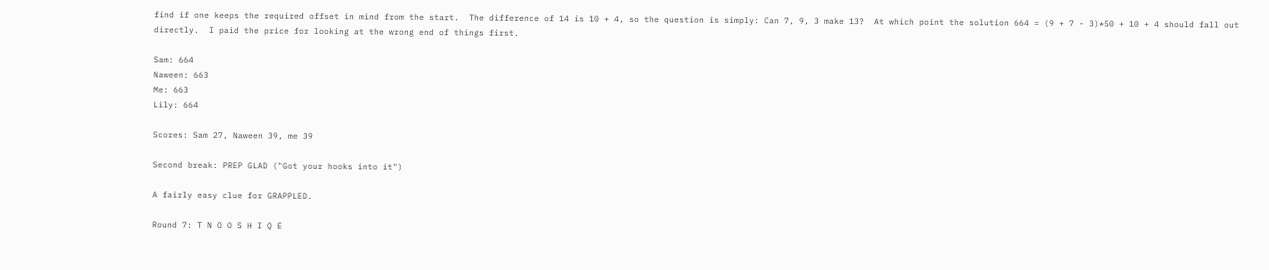find if one keeps the required offset in mind from the start.  The difference of 14 is 10 + 4, so the question is simply: Can 7, 9, 3 make 13?  At which point the solution 664 = (9 + 7 - 3)*50 + 10 + 4 should fall out directly.  I paid the price for looking at the wrong end of things first.

Sam: 664
Naween: 663
Me: 663
Lily: 664

Scores: Sam 27, Naween 39, me 39

Second break: PREP GLAD ("Got your hooks into it")

A fairly easy clue for GRAPPLED.

Round 7: T N O O S H I Q E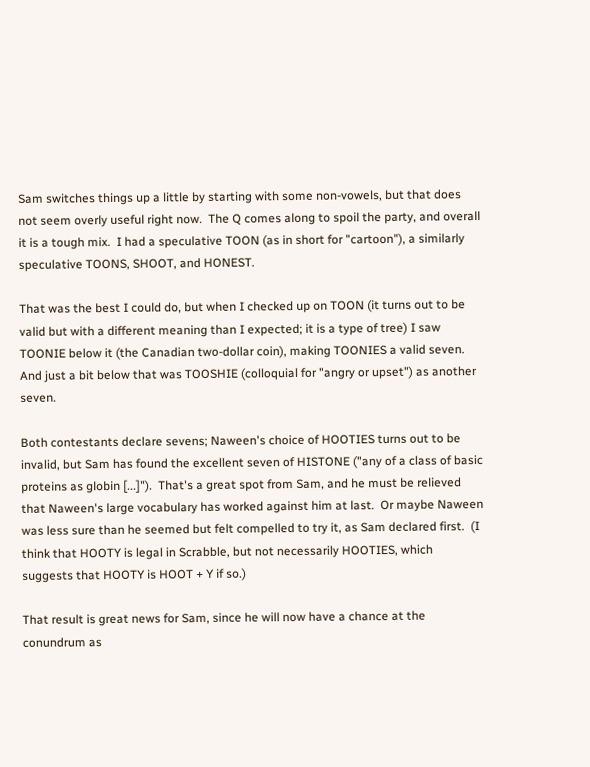Sam switches things up a little by starting with some non-vowels, but that does not seem overly useful right now.  The Q comes along to spoil the party, and overall it is a tough mix.  I had a speculative TOON (as in short for "cartoon"), a similarly speculative TOONS, SHOOT, and HONEST.

That was the best I could do, but when I checked up on TOON (it turns out to be valid but with a different meaning than I expected; it is a type of tree) I saw TOONIE below it (the Canadian two-dollar coin), making TOONIES a valid seven.  And just a bit below that was TOOSHIE (colloquial for "angry or upset") as another seven.

Both contestants declare sevens; Naween's choice of HOOTIES turns out to be invalid, but Sam has found the excellent seven of HISTONE ("any of a class of basic proteins as globin [...]").  That's a great spot from Sam, and he must be relieved that Naween's large vocabulary has worked against him at last.  Or maybe Naween was less sure than he seemed but felt compelled to try it, as Sam declared first.  (I think that HOOTY is legal in Scrabble, but not necessarily HOOTIES, which suggests that HOOTY is HOOT + Y if so.)

That result is great news for Sam, since he will now have a chance at the conundrum as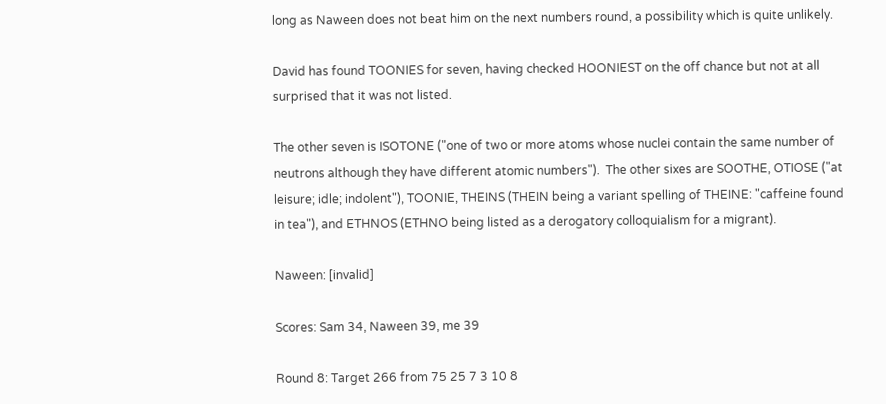long as Naween does not beat him on the next numbers round, a possibility which is quite unlikely.

David has found TOONIES for seven, having checked HOONIEST on the off chance but not at all surprised that it was not listed.

The other seven is ISOTONE ("one of two or more atoms whose nuclei contain the same number of neutrons although they have different atomic numbers").  The other sixes are SOOTHE, OTIOSE ("at leisure; idle; indolent"), TOONIE, THEINS (THEIN being a variant spelling of THEINE: "caffeine found in tea"), and ETHNOS (ETHNO being listed as a derogatory colloquialism for a migrant).

Naween: [invalid]

Scores: Sam 34, Naween 39, me 39

Round 8: Target 266 from 75 25 7 3 10 8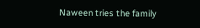Naween tries the family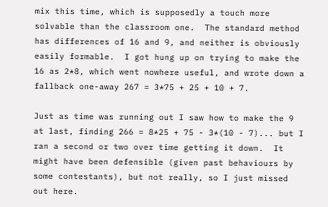mix this time, which is supposedly a touch more solvable than the classroom one.  The standard method has differences of 16 and 9, and neither is obviously easily formable.  I got hung up on trying to make the 16 as 2*8, which went nowhere useful, and wrote down a fallback one-away 267 = 3*75 + 25 + 10 + 7.

Just as time was running out I saw how to make the 9 at last, finding 266 = 8*25 + 75 - 3*(10 - 7)... but I ran a second or two over time getting it down.  It might have been defensible (given past behaviours by some contestants), but not really, so I just missed out here.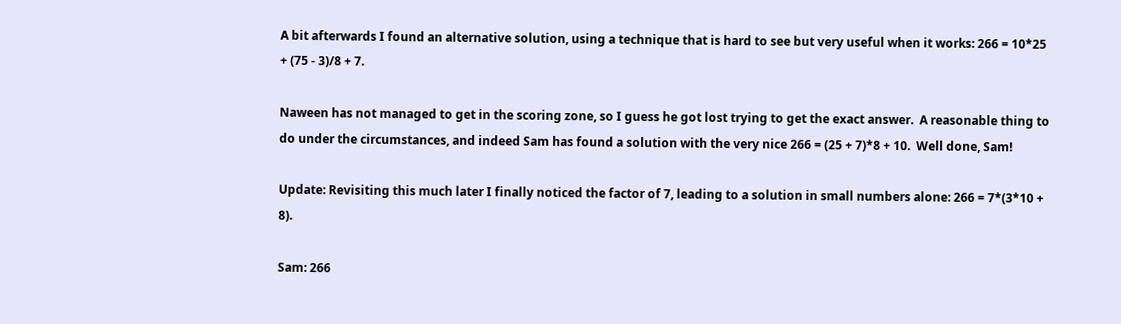A bit afterwards I found an alternative solution, using a technique that is hard to see but very useful when it works: 266 = 10*25 + (75 - 3)/8 + 7.

Naween has not managed to get in the scoring zone, so I guess he got lost trying to get the exact answer.  A reasonable thing to do under the circumstances, and indeed Sam has found a solution with the very nice 266 = (25 + 7)*8 + 10.  Well done, Sam!

Update: Revisiting this much later I finally noticed the factor of 7, leading to a solution in small numbers alone: 266 = 7*(3*10 + 8).

Sam: 266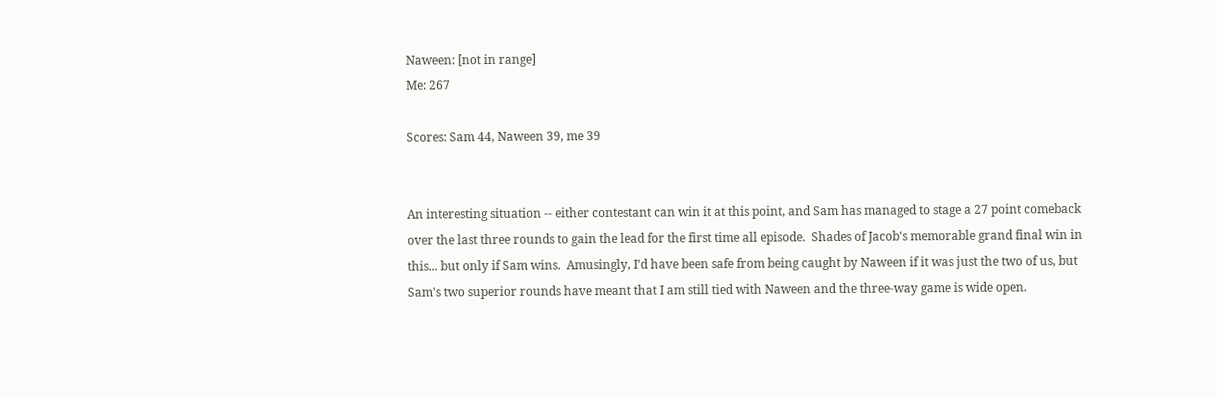Naween: [not in range]
Me: 267

Scores: Sam 44, Naween 39, me 39


An interesting situation -- either contestant can win it at this point, and Sam has managed to stage a 27 point comeback over the last three rounds to gain the lead for the first time all episode.  Shades of Jacob's memorable grand final win in this... but only if Sam wins.  Amusingly, I'd have been safe from being caught by Naween if it was just the two of us, but Sam's two superior rounds have meant that I am still tied with Naween and the three-way game is wide open.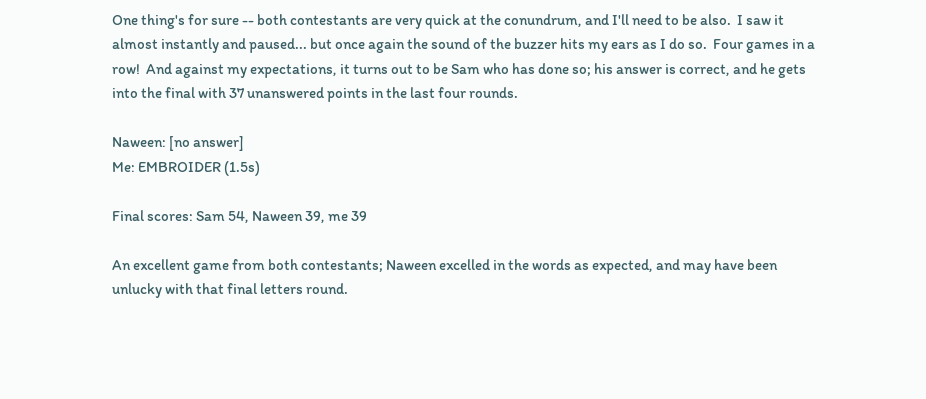One thing's for sure -- both contestants are very quick at the conundrum, and I'll need to be also.  I saw it almost instantly and paused... but once again the sound of the buzzer hits my ears as I do so.  Four games in a row!  And against my expectations, it turns out to be Sam who has done so; his answer is correct, and he gets into the final with 37 unanswered points in the last four rounds.

Naween: [no answer]
Me: EMBROIDER (1.5s)

Final scores: Sam 54, Naween 39, me 39

An excellent game from both contestants; Naween excelled in the words as expected, and may have been unlucky with that final letters round.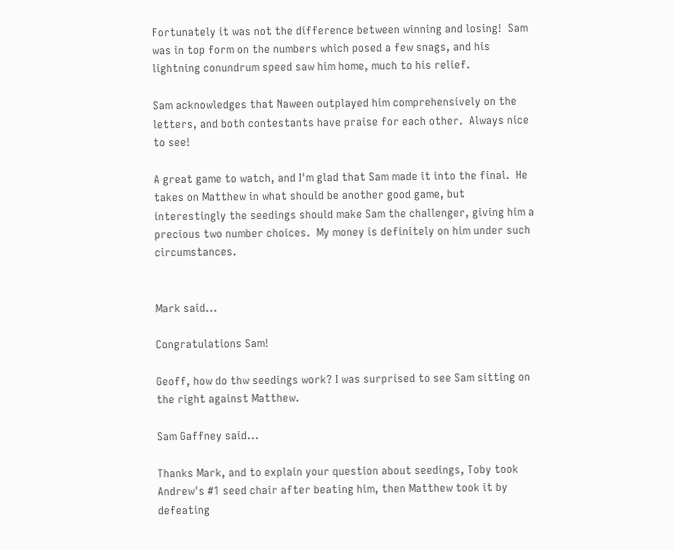Fortunately it was not the difference between winning and losing!  Sam was in top form on the numbers which posed a few snags, and his lightning conundrum speed saw him home, much to his relief.

Sam acknowledges that Naween outplayed him comprehensively on the letters, and both contestants have praise for each other.  Always nice to see!

A great game to watch, and I'm glad that Sam made it into the final.  He takes on Matthew in what should be another good game, but interestingly the seedings should make Sam the challenger, giving him a precious two number choices.  My money is definitely on him under such circumstances.


Mark said...

Congratulations Sam!

Geoff, how do thw seedings work? I was surprised to see Sam sitting on the right against Matthew.

Sam Gaffney said...

Thanks Mark, and to explain your question about seedings, Toby took Andrew's #1 seed chair after beating him, then Matthew took it by defeating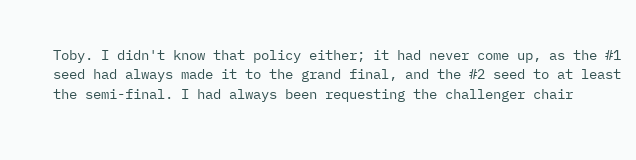Toby. I didn't know that policy either; it had never come up, as the #1 seed had always made it to the grand final, and the #2 seed to at least the semi-final. I had always been requesting the challenger chair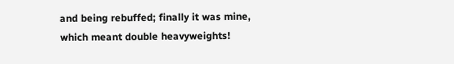and being rebuffed; finally it was mine, which meant double heavyweights!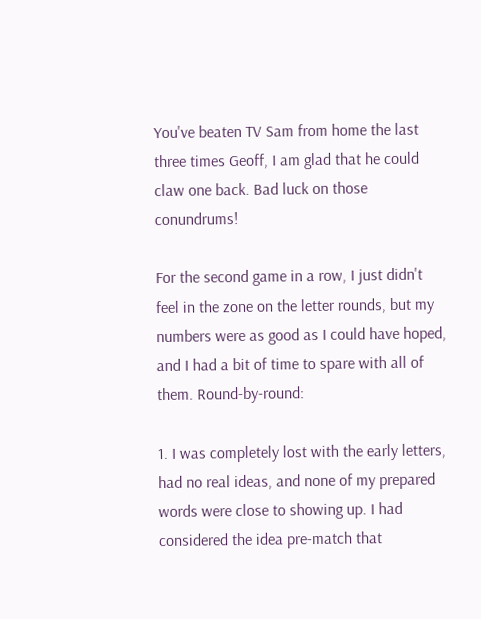You've beaten TV Sam from home the last three times Geoff, I am glad that he could claw one back. Bad luck on those conundrums!

For the second game in a row, I just didn't feel in the zone on the letter rounds, but my numbers were as good as I could have hoped, and I had a bit of time to spare with all of them. Round-by-round:

1. I was completely lost with the early letters, had no real ideas, and none of my prepared words were close to showing up. I had considered the idea pre-match that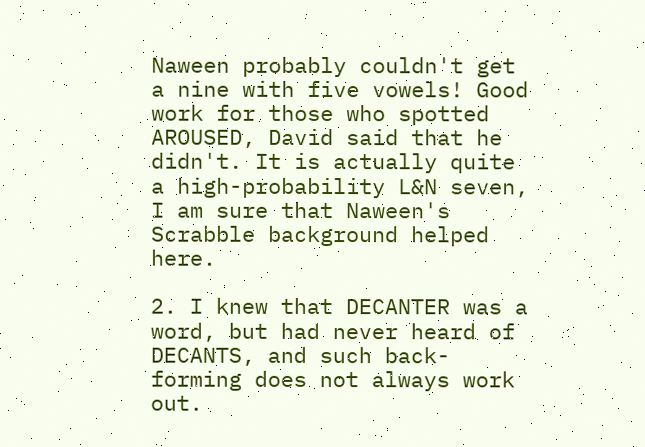Naween probably couldn't get a nine with five vowels! Good work for those who spotted AROUSED, David said that he didn't. It is actually quite a high-probability L&N seven, I am sure that Naween's Scrabble background helped here.

2. I knew that DECANTER was a word, but had never heard of DECANTS, and such back-forming does not always work out.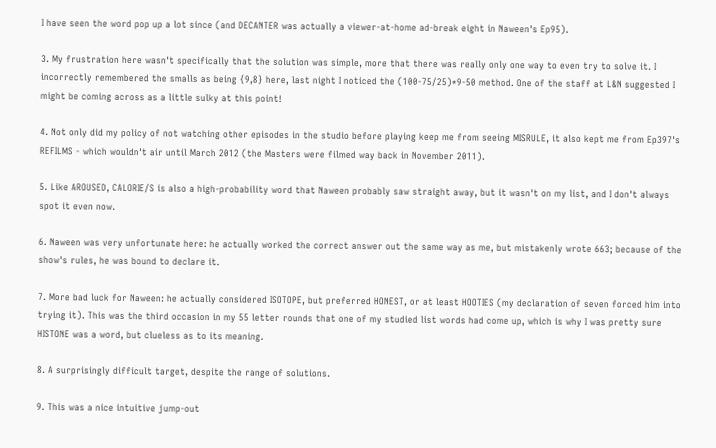I have seen the word pop up a lot since (and DECANTER was actually a viewer-at-home ad-break eight in Naween's Ep95).

3. My frustration here wasn't specifically that the solution was simple, more that there was really only one way to even try to solve it. I incorrectly remembered the smalls as being {9,8} here, last night I noticed the (100-75/25)*9-50 method. One of the staff at L&N suggested I might be coming across as a little sulky at this point!

4. Not only did my policy of not watching other episodes in the studio before playing keep me from seeing MISRULE, it also kept me from Ep397's REFILMS - which wouldn't air until March 2012 (the Masters were filmed way back in November 2011).

5. Like AROUSED, CALORIE/S is also a high-probability word that Naween probably saw straight away, but it wasn't on my list, and I don't always spot it even now.

6. Naween was very unfortunate here: he actually worked the correct answer out the same way as me, but mistakenly wrote 663; because of the show's rules, he was bound to declare it.

7. More bad luck for Naween: he actually considered ISOTOPE, but preferred HONEST, or at least HOOTIES (my declaration of seven forced him into trying it). This was the third occasion in my 55 letter rounds that one of my studied list words had come up, which is why I was pretty sure HISTONE was a word, but clueless as to its meaning.

8. A surprisingly difficult target, despite the range of solutions.

9. This was a nice intuitive jump-out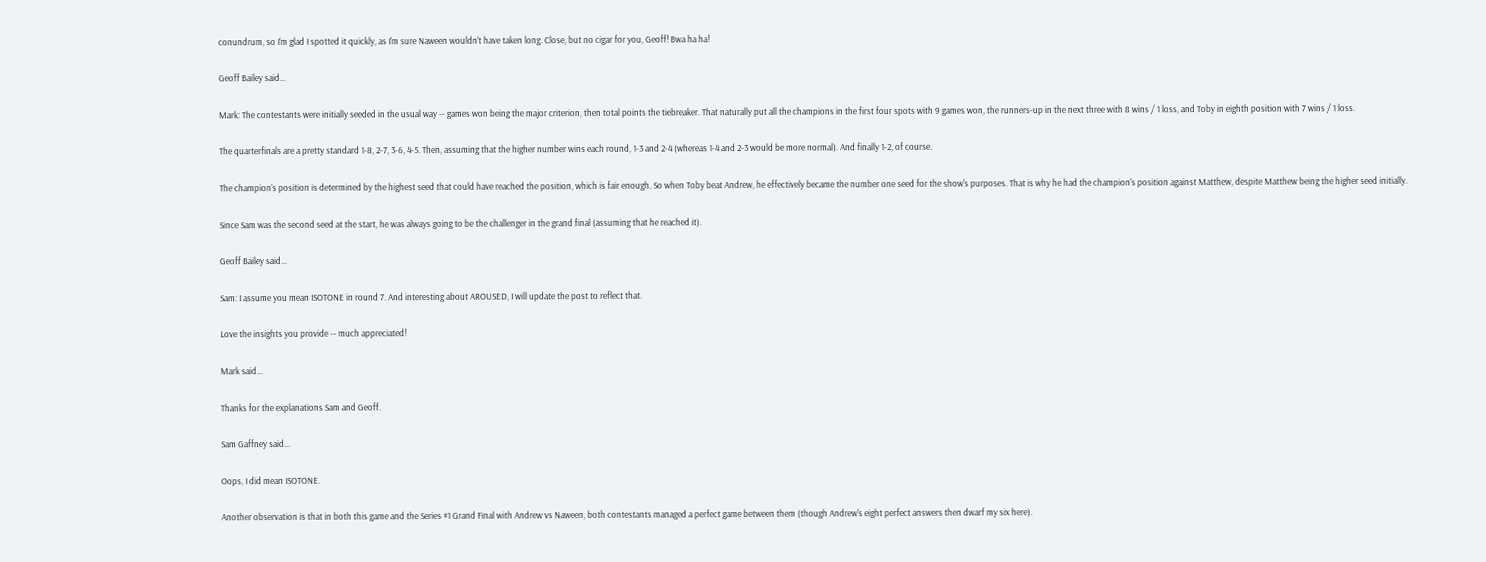conundrum, so I'm glad I spotted it quickly, as I'm sure Naween wouldn't have taken long. Close, but no cigar for you, Geoff! Bwa ha ha!

Geoff Bailey said...

Mark: The contestants were initially seeded in the usual way -- games won being the major criterion, then total points the tiebreaker. That naturally put all the champions in the first four spots with 9 games won, the runners-up in the next three with 8 wins / 1 loss, and Toby in eighth position with 7 wins / 1 loss.

The quarterfinals are a pretty standard 1-8, 2-7, 3-6, 4-5. Then, assuming that the higher number wins each round, 1-3 and 2-4 (whereas 1-4 and 2-3 would be more normal). And finally 1-2, of course.

The champion's position is determined by the highest seed that could have reached the position, which is fair enough. So when Toby beat Andrew, he effectively became the number one seed for the show's purposes. That is why he had the champion's position against Matthew, despite Matthew being the higher seed initially.

Since Sam was the second seed at the start, he was always going to be the challenger in the grand final (assuming that he reached it).

Geoff Bailey said...

Sam: I assume you mean ISOTONE in round 7. And interesting about AROUSED, I will update the post to reflect that.

Love the insights you provide -- much appreciated!

Mark said...

Thanks for the explanations Sam and Geoff.

Sam Gaffney said...

Oops, I did mean ISOTONE.

Another observation is that in both this game and the Series #1 Grand Final with Andrew vs Naween, both contestants managed a perfect game between them (though Andrew's eight perfect answers then dwarf my six here).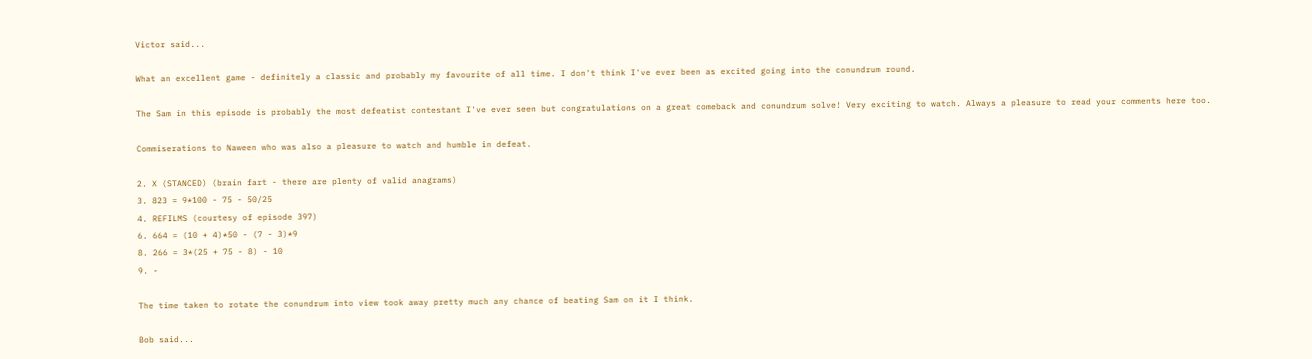Victor said...

What an excellent game - definitely a classic and probably my favourite of all time. I don't think I've ever been as excited going into the conundrum round.

The Sam in this episode is probably the most defeatist contestant I've ever seen but congratulations on a great comeback and conundrum solve! Very exciting to watch. Always a pleasure to read your comments here too.

Commiserations to Naween who was also a pleasure to watch and humble in defeat.

2. X (STANCED) (brain fart - there are plenty of valid anagrams)
3. 823 = 9*100 - 75 - 50/25
4. REFILMS (courtesy of episode 397)
6. 664 = (10 + 4)*50 - (7 - 3)*9
8. 266 = 3*(25 + 75 - 8) - 10
9. -

The time taken to rotate the conundrum into view took away pretty much any chance of beating Sam on it I think.

Bob said...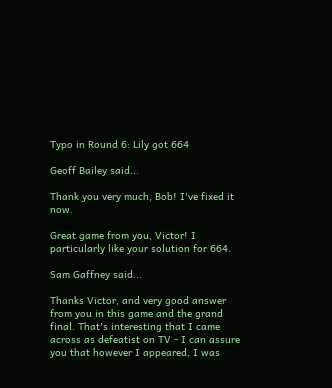Typo in Round 6: Lily got 664

Geoff Bailey said...

Thank you very much, Bob! I've fixed it now.

Great game from you, Victor! I particularly like your solution for 664.

Sam Gaffney said...

Thanks Victor, and very good answer from you in this game and the grand final. That's interesting that I came across as defeatist on TV - I can assure you that however I appeared, I was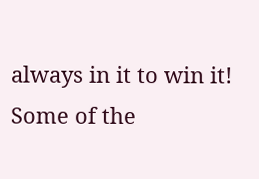always in it to win it! Some of the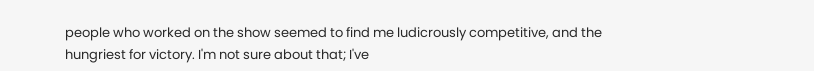people who worked on the show seemed to find me ludicrously competitive, and the hungriest for victory. I'm not sure about that; I've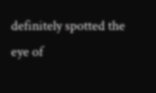definitely spotted the eye of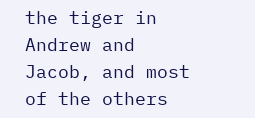the tiger in Andrew and Jacob, and most of the others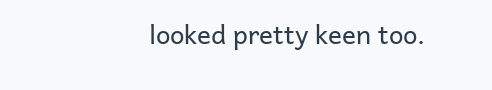looked pretty keen too.